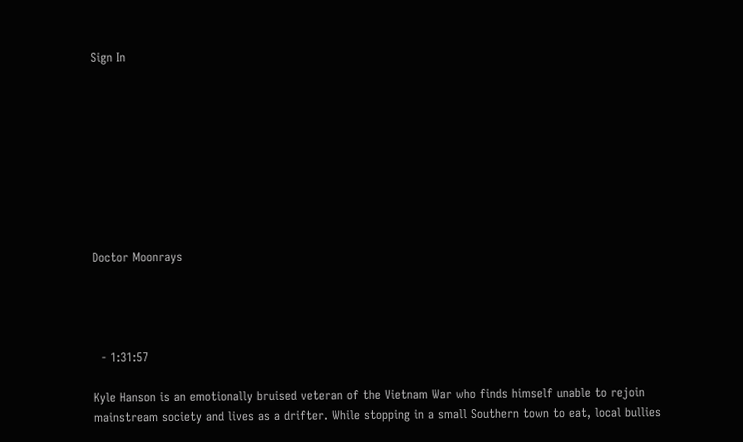Sign In









Doctor Moonrays




  - 1:31:57

Kyle Hanson is an emotionally bruised veteran of the Vietnam War who finds himself unable to rejoin mainstream society and lives as a drifter. While stopping in a small Southern town to eat, local bullies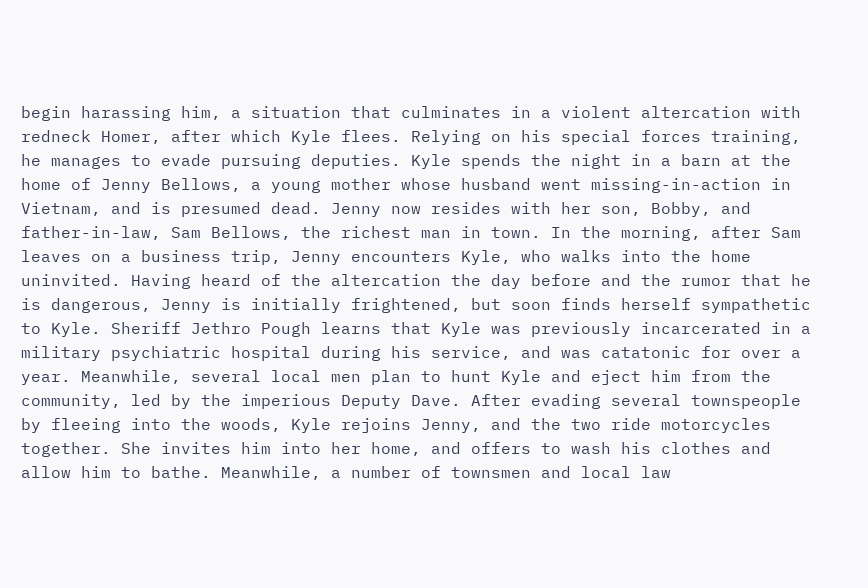begin harassing him, a situation that culminates in a violent altercation with redneck Homer, after which Kyle flees. Relying on his special forces training, he manages to evade pursuing deputies. Kyle spends the night in a barn at the home of Jenny Bellows, a young mother whose husband went missing-in-action in Vietnam, and is presumed dead. Jenny now resides with her son, Bobby, and father-in-law, Sam Bellows, the richest man in town. In the morning, after Sam leaves on a business trip, Jenny encounters Kyle, who walks into the home uninvited. Having heard of the altercation the day before and the rumor that he is dangerous, Jenny is initially frightened, but soon finds herself sympathetic to Kyle. Sheriff Jethro Pough learns that Kyle was previously incarcerated in a military psychiatric hospital during his service, and was catatonic for over a year. Meanwhile, several local men plan to hunt Kyle and eject him from the community, led by the imperious Deputy Dave. After evading several townspeople by fleeing into the woods, Kyle rejoins Jenny, and the two ride motorcycles together. She invites him into her home, and offers to wash his clothes and allow him to bathe. Meanwhile, a number of townsmen and local law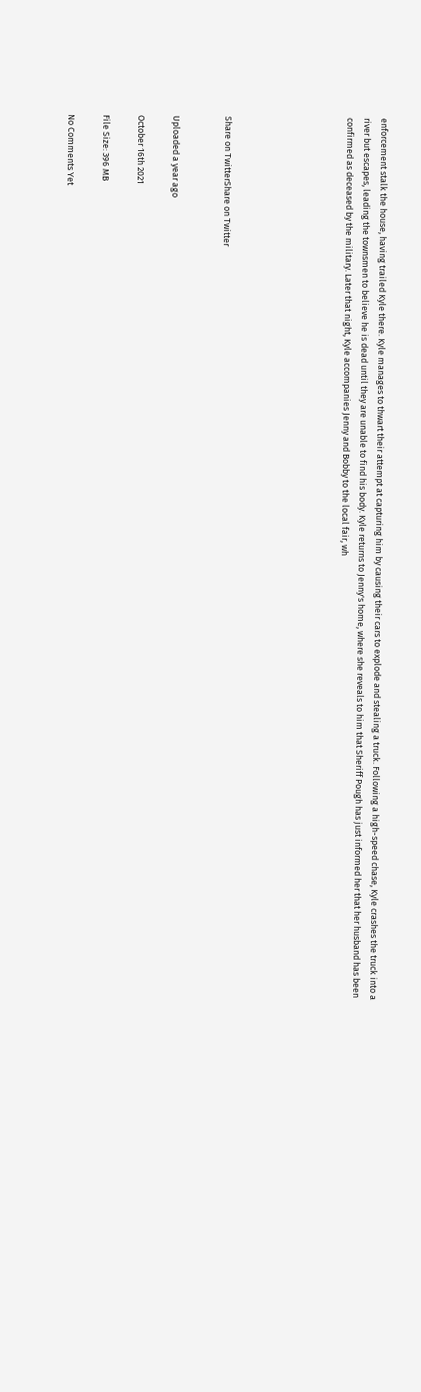enforcement stalk the house, having trailed Kyle there. Kyle manages to thwart their attempt at capturing him by causing their cars to explode and stealing a truck. Following a high-speed chase, Kyle crashes the truck into a river but escapes, leading the townsmen to believe he is dead until they are unable to find his body. Kyle returns to Jenny's home, where she reveals to him that Sheriff Pough has just informed her that her husband has been confirmed as deceased by the military. Later that night, Kyle accompanies Jenny and Bobby to the local fair, wh






Share on TwitterShare on Twitter


Uploaded a year ago

October 16th 2021

File Size: 396 MB

No Comments Yet